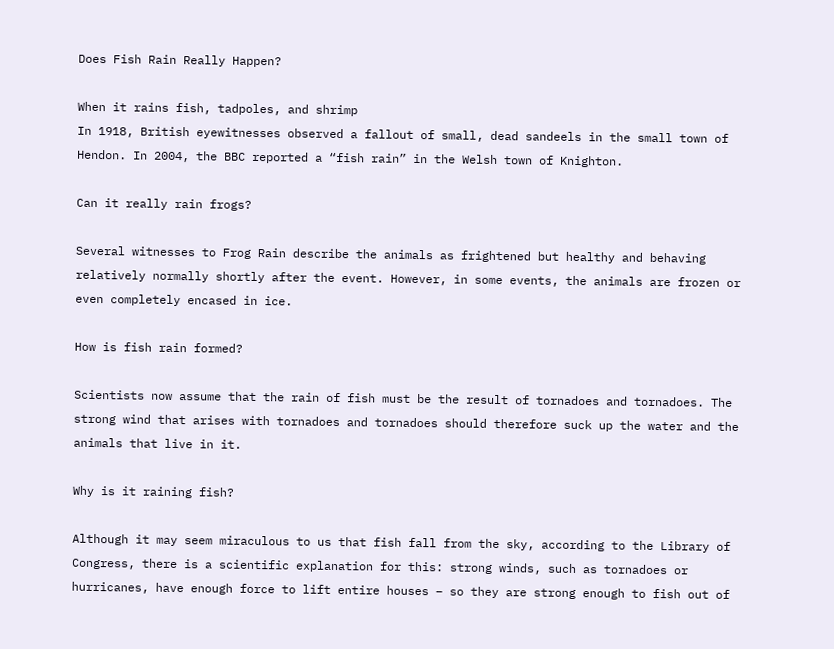Does Fish Rain Really Happen?

When it rains fish, tadpoles, and shrimp
In 1918, British eyewitnesses observed a fallout of small, dead sandeels in the small town of Hendon. In 2004, the BBC reported a “fish rain” in the Welsh town of Knighton.

Can it really rain frogs?

Several witnesses to Frog Rain describe the animals as frightened but healthy and behaving relatively normally shortly after the event. However, in some events, the animals are frozen or even completely encased in ice.

How is fish rain formed?

Scientists now assume that the rain of fish must be the result of tornadoes and tornadoes. The strong wind that arises with tornadoes and tornadoes should therefore suck up the water and the animals that live in it.

Why is it raining fish?

Although it may seem miraculous to us that fish fall from the sky, according to the Library of Congress, there is a scientific explanation for this: strong winds, such as tornadoes or hurricanes, have enough force to lift entire houses – so they are strong enough to fish out of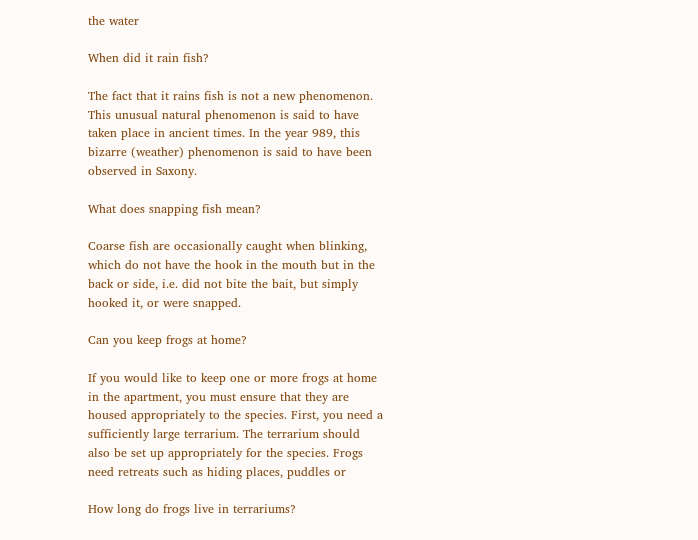the water

When did it rain fish?

The fact that it rains fish is not a new phenomenon. This unusual natural phenomenon is said to have taken place in ancient times. In the year 989, this bizarre (weather) phenomenon is said to have been observed in Saxony.

What does snapping fish mean?

Coarse fish are occasionally caught when blinking, which do not have the hook in the mouth but in the back or side, i.e. did not bite the bait, but simply hooked it, or were snapped.

Can you keep frogs at home?

If you would like to keep one or more frogs at home in the apartment, you must ensure that they are housed appropriately to the species. First, you need a sufficiently large terrarium. The terrarium should also be set up appropriately for the species. Frogs need retreats such as hiding places, puddles or

How long do frogs live in terrariums?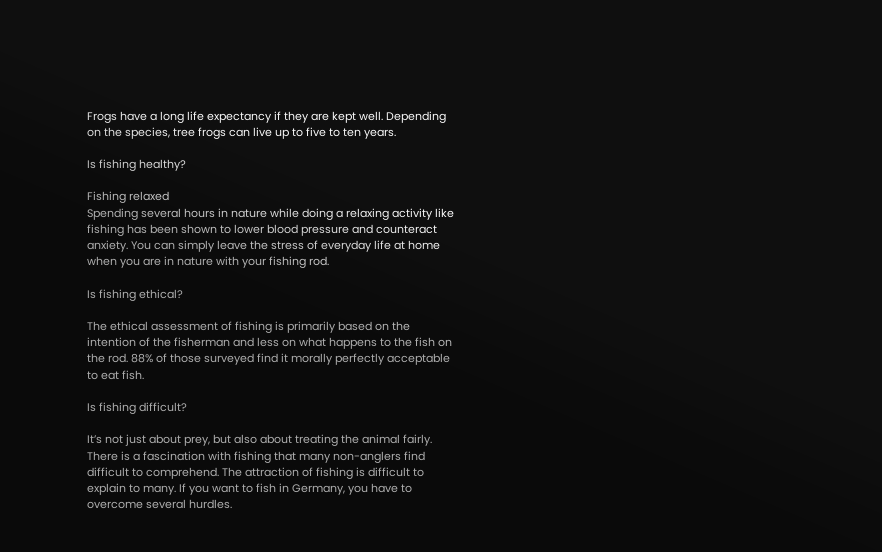Frogs have a long life expectancy if they are kept well. Depending on the species, tree frogs can live up to five to ten years.

Is fishing healthy?

Fishing relaxed
Spending several hours in nature while doing a relaxing activity like fishing has been shown to lower blood pressure and counteract anxiety. You can simply leave the stress of everyday life at home when you are in nature with your fishing rod.

Is fishing ethical?

The ethical assessment of fishing is primarily based on the intention of the fisherman and less on what happens to the fish on the rod. 88% of those surveyed find it morally perfectly acceptable to eat fish.

Is fishing difficult?

It’s not just about prey, but also about treating the animal fairly. There is a fascination with fishing that many non-anglers find difficult to comprehend. The attraction of fishing is difficult to explain to many. If you want to fish in Germany, you have to overcome several hurdles.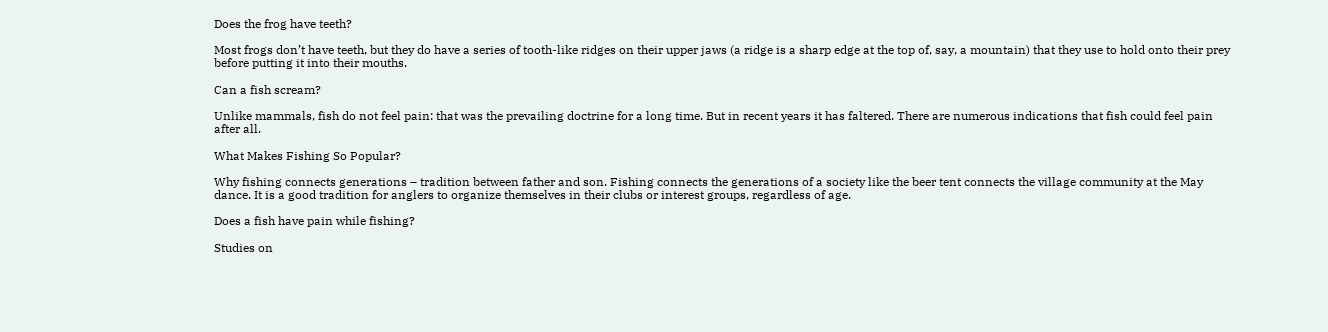Does the frog have teeth?

Most frogs don’t have teeth, but they do have a series of tooth-like ridges on their upper jaws (a ridge is a sharp edge at the top of, say, a mountain) that they use to hold onto their prey before putting it into their mouths.

Can a fish scream?

Unlike mammals, fish do not feel pain: that was the prevailing doctrine for a long time. But in recent years it has faltered. There are numerous indications that fish could feel pain after all.

What Makes Fishing So Popular?

Why fishing connects generations – tradition between father and son. Fishing connects the generations of a society like the beer tent connects the village community at the May dance. It is a good tradition for anglers to organize themselves in their clubs or interest groups, regardless of age.

Does a fish have pain while fishing?

Studies on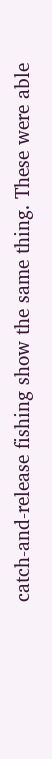catch-and-release fishing show the same thing. These were able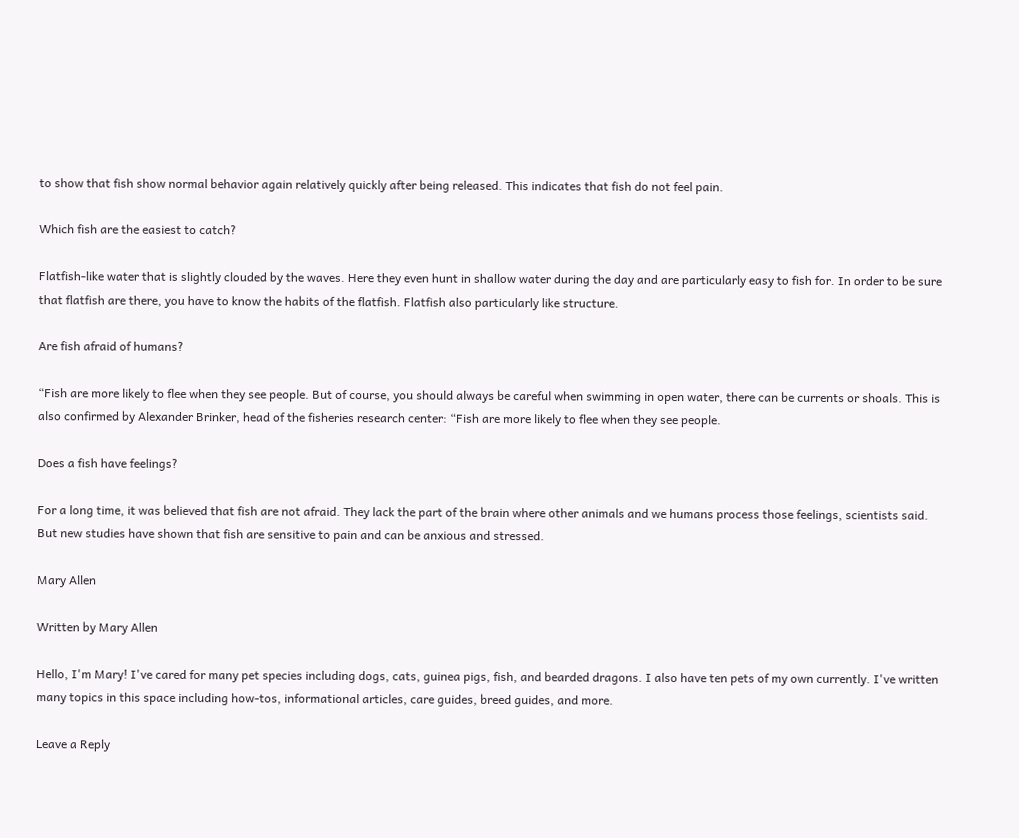to show that fish show normal behavior again relatively quickly after being released. This indicates that fish do not feel pain.

Which fish are the easiest to catch?

Flatfish-like water that is slightly clouded by the waves. Here they even hunt in shallow water during the day and are particularly easy to fish for. In order to be sure that flatfish are there, you have to know the habits of the flatfish. Flatfish also particularly like structure.

Are fish afraid of humans?

“Fish are more likely to flee when they see people. But of course, you should always be careful when swimming in open water, there can be currents or shoals. This is also confirmed by Alexander Brinker, head of the fisheries research center: “Fish are more likely to flee when they see people.

Does a fish have feelings?

For a long time, it was believed that fish are not afraid. They lack the part of the brain where other animals and we humans process those feelings, scientists said. But new studies have shown that fish are sensitive to pain and can be anxious and stressed.

Mary Allen

Written by Mary Allen

Hello, I'm Mary! I've cared for many pet species including dogs, cats, guinea pigs, fish, and bearded dragons. I also have ten pets of my own currently. I've written many topics in this space including how-tos, informational articles, care guides, breed guides, and more.

Leave a Reply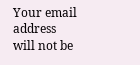Your email address will not be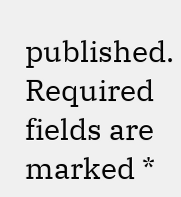published. Required fields are marked *